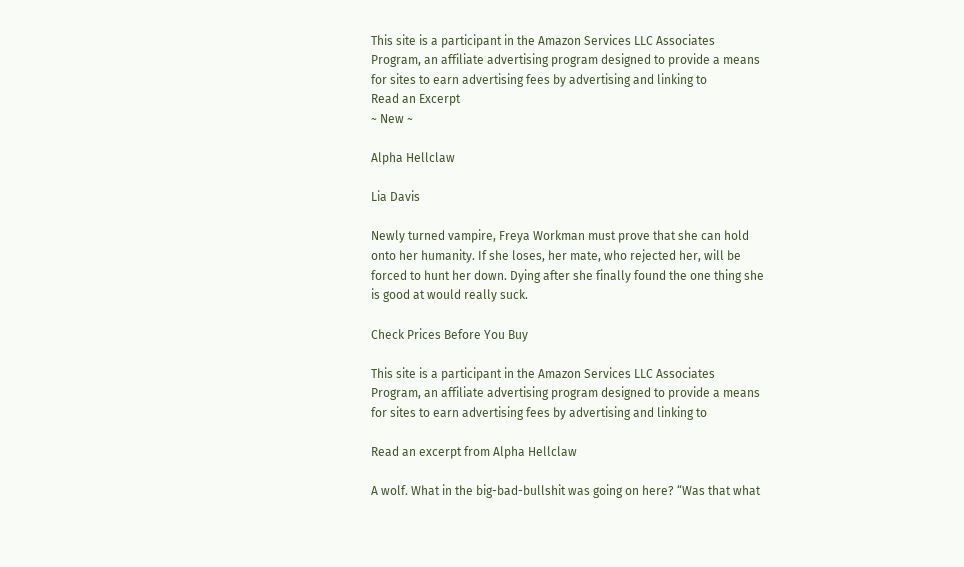This site is a participant in the Amazon Services LLC Associates Program, an affiliate advertising program designed to provide a means for sites to earn advertising fees by advertising and linking to
Read an Excerpt
~ New ~

Alpha Hellclaw

Lia Davis

Newly turned vampire, Freya Workman must prove that she can hold onto her humanity. If she loses, her mate, who rejected her, will be forced to hunt her down. Dying after she finally found the one thing she is good at would really suck.

Check Prices Before You Buy

This site is a participant in the Amazon Services LLC Associates Program, an affiliate advertising program designed to provide a means for sites to earn advertising fees by advertising and linking to

Read an excerpt from Alpha Hellclaw

A wolf. What in the big-bad-bullshit was going on here? “Was that what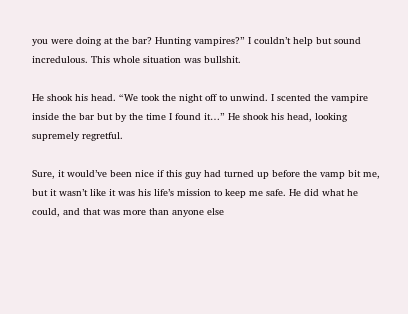you were doing at the bar? Hunting vampires?” I couldn’t help but sound incredulous. This whole situation was bullshit.

He shook his head. “We took the night off to unwind. I scented the vampire inside the bar but by the time I found it…” He shook his head, looking supremely regretful.

Sure, it would’ve been nice if this guy had turned up before the vamp bit me, but it wasn’t like it was his life’s mission to keep me safe. He did what he could, and that was more than anyone else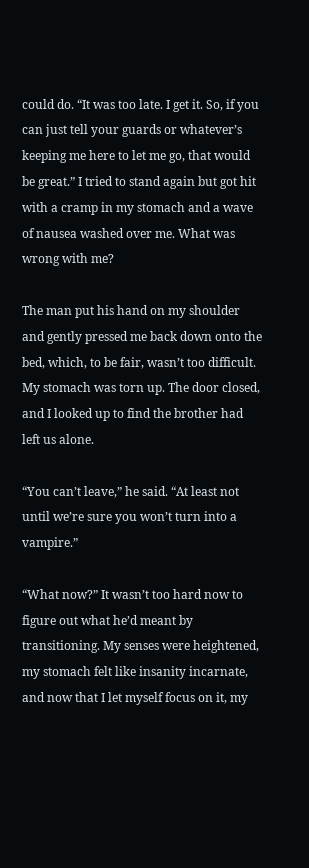could do. “It was too late. I get it. So, if you can just tell your guards or whatever’s keeping me here to let me go, that would be great.” I tried to stand again but got hit with a cramp in my stomach and a wave of nausea washed over me. What was wrong with me?

The man put his hand on my shoulder and gently pressed me back down onto the bed, which, to be fair, wasn’t too difficult. My stomach was torn up. The door closed, and I looked up to find the brother had left us alone.

“You can’t leave,” he said. “At least not until we’re sure you won’t turn into a vampire.”

“What now?” It wasn’t too hard now to figure out what he’d meant by transitioning. My senses were heightened, my stomach felt like insanity incarnate, and now that I let myself focus on it, my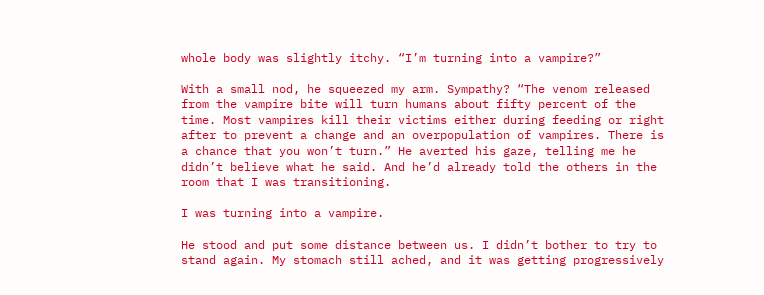whole body was slightly itchy. “I’m turning into a vampire?”

With a small nod, he squeezed my arm. Sympathy? “The venom released from the vampire bite will turn humans about fifty percent of the time. Most vampires kill their victims either during feeding or right after to prevent a change and an overpopulation of vampires. There is a chance that you won’t turn.” He averted his gaze, telling me he didn’t believe what he said. And he’d already told the others in the room that I was transitioning.

I was turning into a vampire.

He stood and put some distance between us. I didn’t bother to try to stand again. My stomach still ached, and it was getting progressively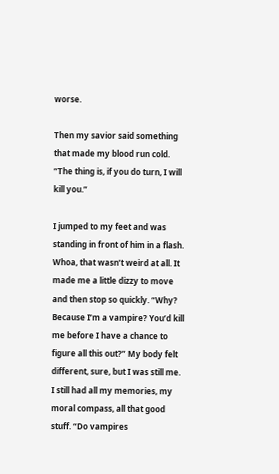worse.

Then my savior said something that made my blood run cold. “The thing is, if you do turn, I will kill you.”

I jumped to my feet and was standing in front of him in a flash. Whoa, that wasn’t weird at all. It made me a little dizzy to move and then stop so quickly. “Why? Because I’m a vampire? You’d kill me before I have a chance to figure all this out?” My body felt different, sure, but I was still me. I still had all my memories, my moral compass, all that good stuff. “Do vampires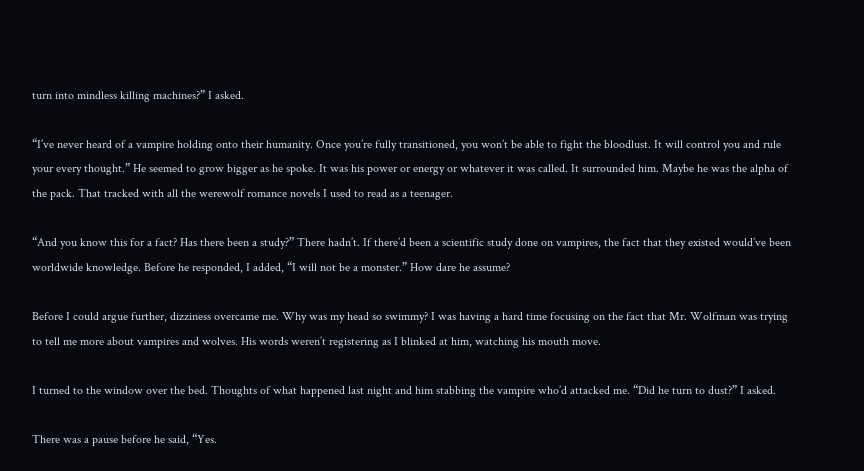turn into mindless killing machines?” I asked.

“I’ve never heard of a vampire holding onto their humanity. Once you’re fully transitioned, you won’t be able to fight the bloodlust. It will control you and rule your every thought.” He seemed to grow bigger as he spoke. It was his power or energy or whatever it was called. It surrounded him. Maybe he was the alpha of the pack. That tracked with all the werewolf romance novels I used to read as a teenager.

“And you know this for a fact? Has there been a study?” There hadn’t. If there’d been a scientific study done on vampires, the fact that they existed would’ve been worldwide knowledge. Before he responded, I added, “I will not be a monster.” How dare he assume?

Before I could argue further, dizziness overcame me. Why was my head so swimmy? I was having a hard time focusing on the fact that Mr. Wolfman was trying to tell me more about vampires and wolves. His words weren’t registering as I blinked at him, watching his mouth move.

I turned to the window over the bed. Thoughts of what happened last night and him stabbing the vampire who’d attacked me. “Did he turn to dust?” I asked.

There was a pause before he said, “Yes.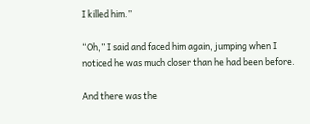I killed him.”

“Oh,” I said and faced him again, jumping when I noticed he was much closer than he had been before.

And there was the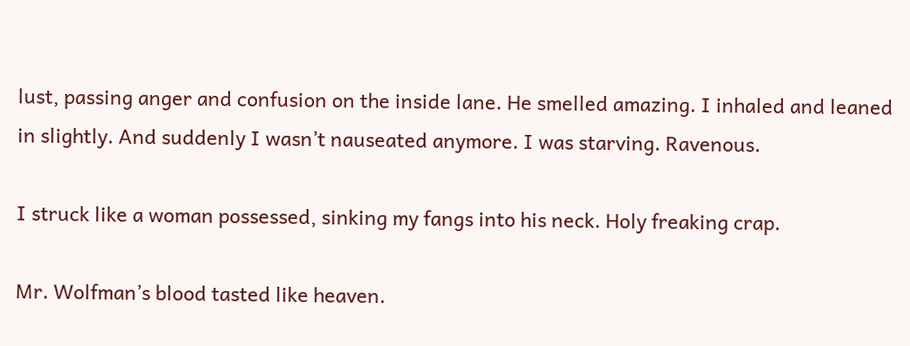lust, passing anger and confusion on the inside lane. He smelled amazing. I inhaled and leaned in slightly. And suddenly I wasn’t nauseated anymore. I was starving. Ravenous.

I struck like a woman possessed, sinking my fangs into his neck. Holy freaking crap.

Mr. Wolfman’s blood tasted like heaven.